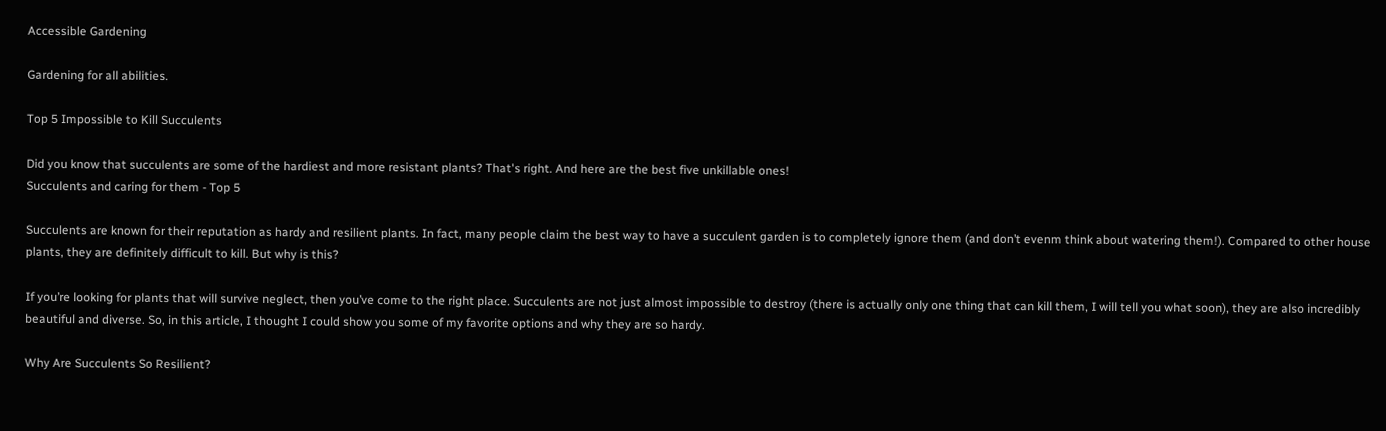Accessible Gardening

Gardening for all abilities.

Top 5 Impossible to Kill Succulents

Did you know that succulents are some of the hardiest and more resistant plants? That's right. And here are the best five unkillable ones!
Succulents and caring for them - Top 5

Succulents are known for their reputation as hardy and resilient plants. In fact, many people claim the best way to have a succulent garden is to completely ignore them (and don’t evenm think about watering them!). Compared to other house plants, they are definitely difficult to kill. But why is this?

If you’re looking for plants that will survive neglect, then you’ve come to the right place. Succulents are not just almost impossible to destroy (there is actually only one thing that can kill them, I will tell you what soon), they are also incredibly beautiful and diverse. So, in this article, I thought I could show you some of my favorite options and why they are so hardy.

Why Are Succulents So Resilient?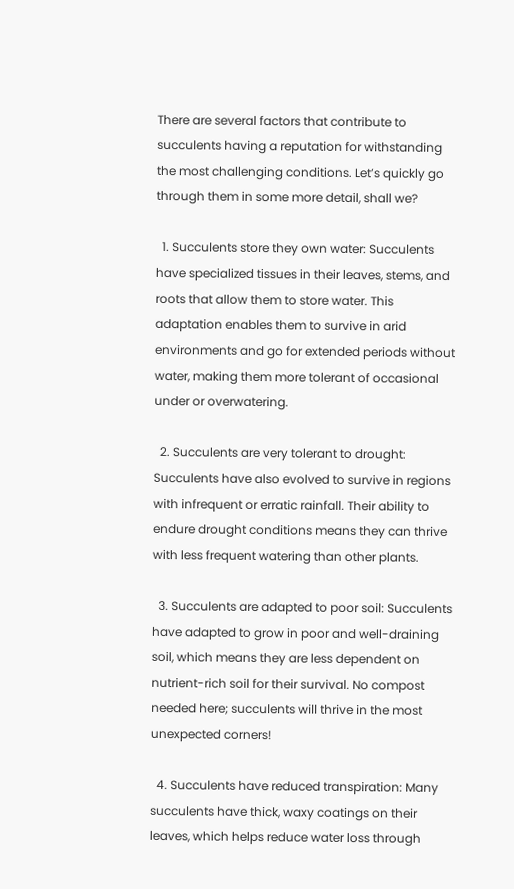There are several factors that contribute to succulents having a reputation for withstanding the most challenging conditions. Let’s quickly go through them in some more detail, shall we?

  1. Succulents store they own water: Succulents have specialized tissues in their leaves, stems, and roots that allow them to store water. This adaptation enables them to survive in arid environments and go for extended periods without water, making them more tolerant of occasional under or overwatering.

  2. Succulents are very tolerant to drought: Succulents have also evolved to survive in regions with infrequent or erratic rainfall. Their ability to endure drought conditions means they can thrive with less frequent watering than other plants.

  3. Succulents are adapted to poor soil: Succulents have adapted to grow in poor and well-draining soil, which means they are less dependent on nutrient-rich soil for their survival. No compost needed here; succulents will thrive in the most unexpected corners!

  4. Succulents have reduced transpiration: Many succulents have thick, waxy coatings on their leaves, which helps reduce water loss through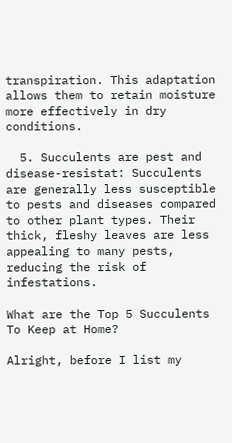transpiration. This adaptation allows them to retain moisture more effectively in dry conditions.

  5. Succulents are pest and disease-resistat: Succulents are generally less susceptible to pests and diseases compared to other plant types. Their thick, fleshy leaves are less appealing to many pests, reducing the risk of infestations.

What are the Top 5 Succulents To Keep at Home?

Alright, before I list my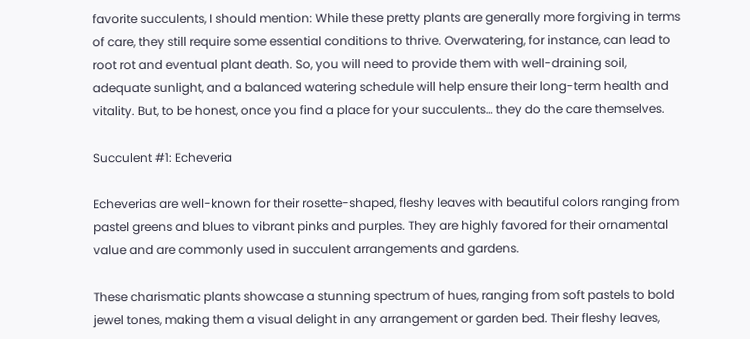favorite succulents, I should mention: While these pretty plants are generally more forgiving in terms of care, they still require some essential conditions to thrive. Overwatering, for instance, can lead to root rot and eventual plant death. So, you will need to provide them with well-draining soil, adequate sunlight, and a balanced watering schedule will help ensure their long-term health and vitality. But, to be honest, once you find a place for your succulents… they do the care themselves.

Succulent #1: Echeveria

Echeverias are well-known for their rosette-shaped, fleshy leaves with beautiful colors ranging from pastel greens and blues to vibrant pinks and purples. They are highly favored for their ornamental value and are commonly used in succulent arrangements and gardens.

These charismatic plants showcase a stunning spectrum of hues, ranging from soft pastels to bold jewel tones, making them a visual delight in any arrangement or garden bed. Their fleshy leaves,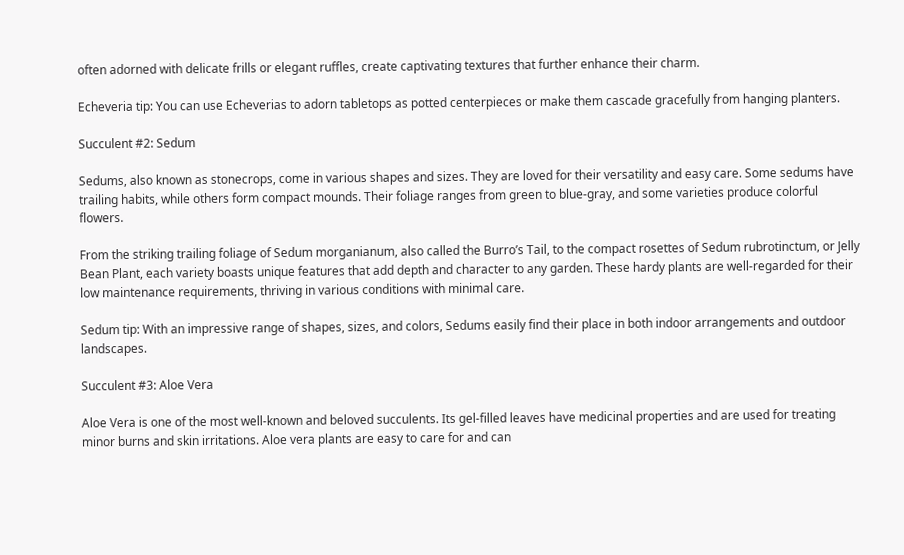often adorned with delicate frills or elegant ruffles, create captivating textures that further enhance their charm.

Echeveria tip: You can use Echeverias to adorn tabletops as potted centerpieces or make them cascade gracefully from hanging planters.

Succulent #2: Sedum

Sedums, also known as stonecrops, come in various shapes and sizes. They are loved for their versatility and easy care. Some sedums have trailing habits, while others form compact mounds. Their foliage ranges from green to blue-gray, and some varieties produce colorful flowers.

From the striking trailing foliage of Sedum morganianum, also called the Burro’s Tail, to the compact rosettes of Sedum rubrotinctum, or Jelly Bean Plant, each variety boasts unique features that add depth and character to any garden. These hardy plants are well-regarded for their low maintenance requirements, thriving in various conditions with minimal care.

Sedum tip: With an impressive range of shapes, sizes, and colors, Sedums easily find their place in both indoor arrangements and outdoor landscapes.

Succulent #3: Aloe Vera

Aloe Vera is one of the most well-known and beloved succulents. Its gel-filled leaves have medicinal properties and are used for treating minor burns and skin irritations. Aloe vera plants are easy to care for and can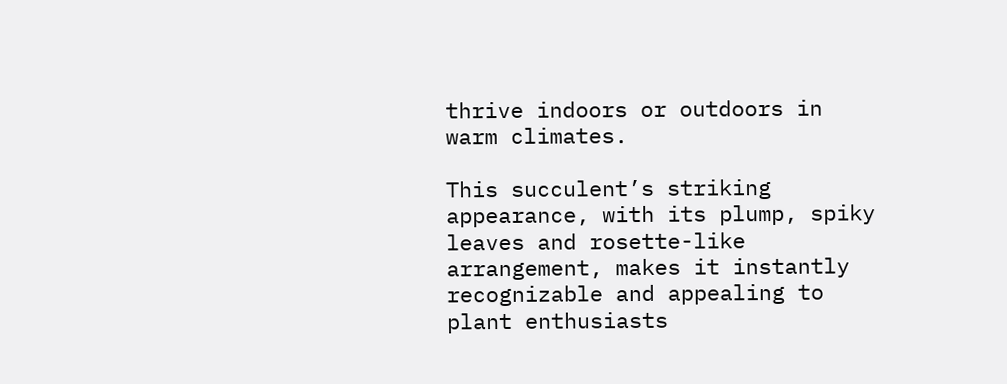thrive indoors or outdoors in warm climates.

This succulent’s striking appearance, with its plump, spiky leaves and rosette-like arrangement, makes it instantly recognizable and appealing to plant enthusiasts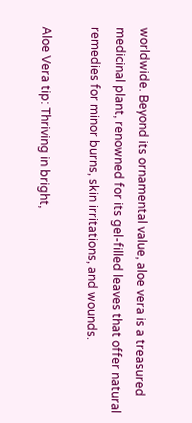worldwide. Beyond its ornamental value, aloe vera is a treasured medicinal plant, renowned for its gel-filled leaves that offer natural remedies for minor burns, skin irritations, and wounds.

Aloe Vera tip: Thriving in bright,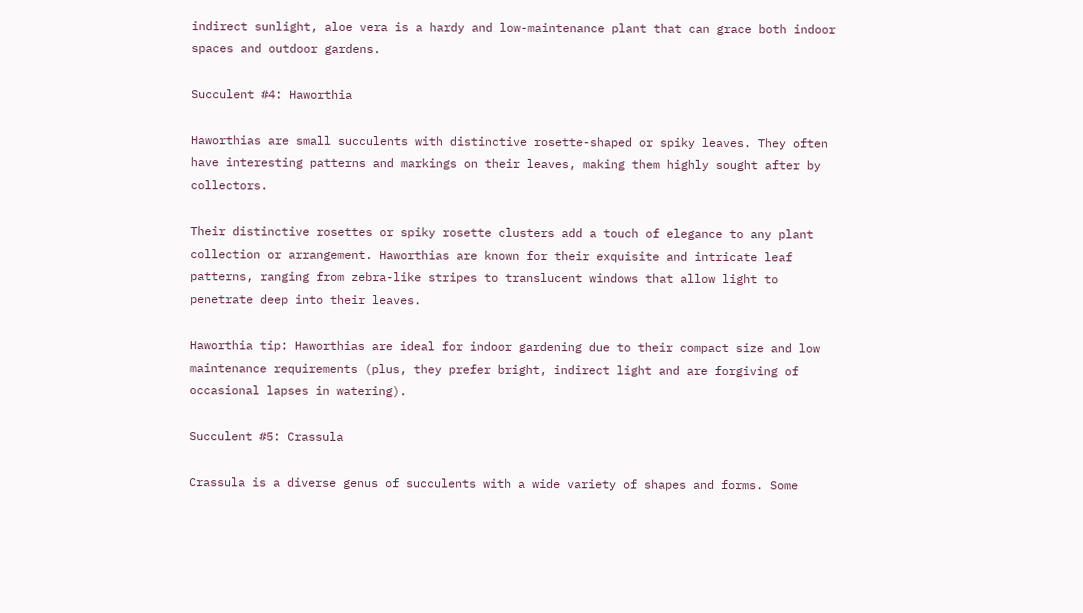indirect sunlight, aloe vera is a hardy and low-maintenance plant that can grace both indoor spaces and outdoor gardens.

Succulent #4: Haworthia

Haworthias are small succulents with distinctive rosette-shaped or spiky leaves. They often have interesting patterns and markings on their leaves, making them highly sought after by collectors.

Their distinctive rosettes or spiky rosette clusters add a touch of elegance to any plant collection or arrangement. Haworthias are known for their exquisite and intricate leaf patterns, ranging from zebra-like stripes to translucent windows that allow light to penetrate deep into their leaves.

Haworthia tip: Haworthias are ideal for indoor gardening due to their compact size and low maintenance requirements (plus, they prefer bright, indirect light and are forgiving of occasional lapses in watering).

Succulent #5: Crassula

Crassula is a diverse genus of succulents with a wide variety of shapes and forms. Some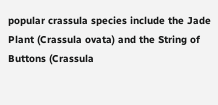popular crassula species include the Jade Plant (Crassula ovata) and the String of Buttons (Crassula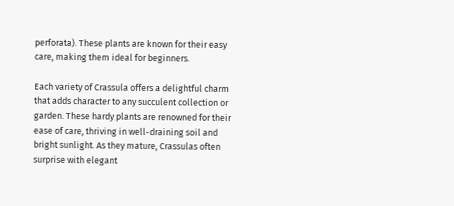perforata). These plants are known for their easy care, making them ideal for beginners.

Each variety of Crassula offers a delightful charm that adds character to any succulent collection or garden. These hardy plants are renowned for their ease of care, thriving in well-draining soil and bright sunlight. As they mature, Crassulas often surprise with elegant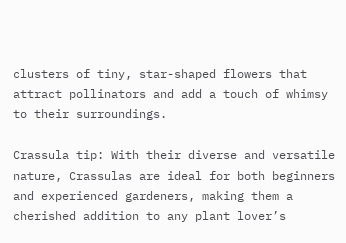clusters of tiny, star-shaped flowers that attract pollinators and add a touch of whimsy to their surroundings.

Crassula tip: With their diverse and versatile nature, Crassulas are ideal for both beginners and experienced gardeners, making them a cherished addition to any plant lover’s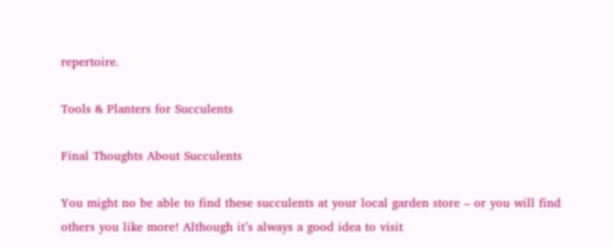repertoire.

Tools & Planters for Succulents

Final Thoughts About Succulents

You might no be able to find these succulents at your local garden store – or you will find others you like more! Although it’s always a good idea to visit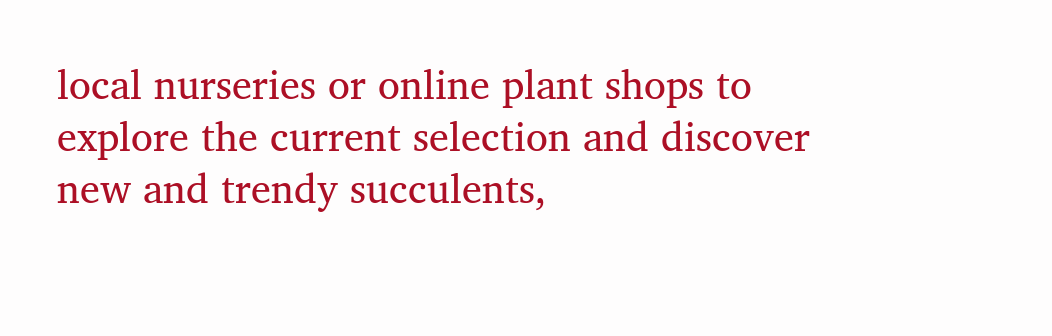local nurseries or online plant shops to explore the current selection and discover new and trendy succulents,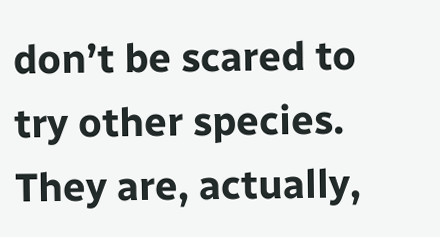don’t be scared to try other species. They are, actually,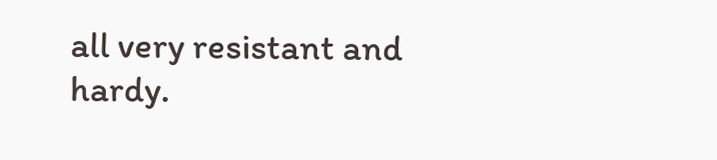all very resistant and hardy.